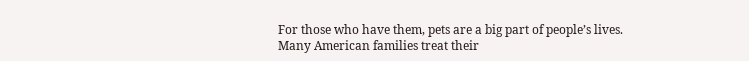For those who have them, pets are a big part of people’s lives. Many American families treat their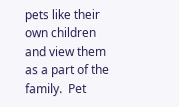pets like their own children and view them as a part of the family.  Pet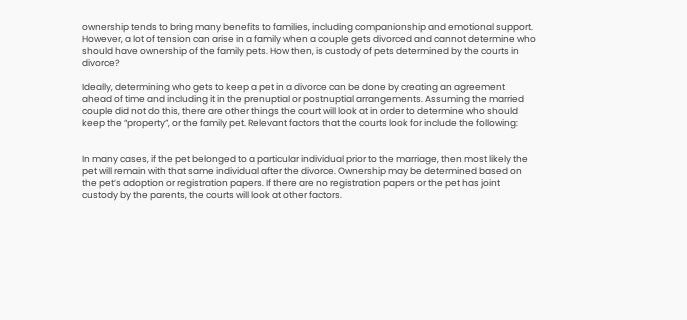ownership tends to bring many benefits to families, including companionship and emotional support. However, a lot of tension can arise in a family when a couple gets divorced and cannot determine who should have ownership of the family pets. How then, is custody of pets determined by the courts in divorce?

Ideally, determining who gets to keep a pet in a divorce can be done by creating an agreement ahead of time and including it in the prenuptial or postnuptial arrangements. Assuming the married couple did not do this, there are other things the court will look at in order to determine who should keep the “property”, or the family pet. Relevant factors that the courts look for include the following:


In many cases, if the pet belonged to a particular individual prior to the marriage, then most likely the pet will remain with that same individual after the divorce. Ownership may be determined based on the pet’s adoption or registration papers. If there are no registration papers or the pet has joint custody by the parents, the courts will look at other factors.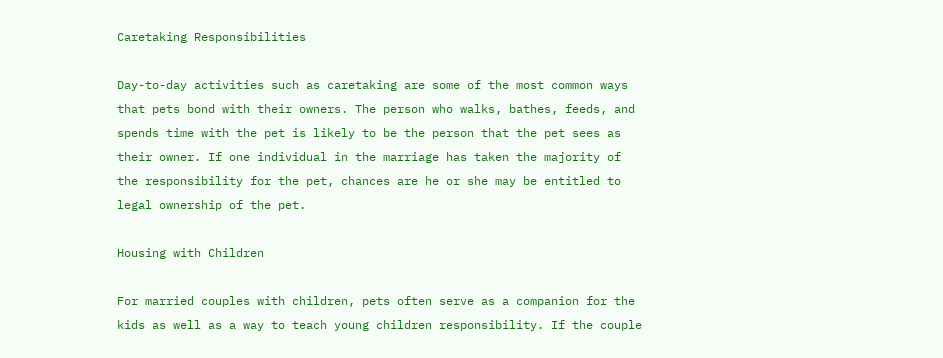Caretaking Responsibilities

Day-to-day activities such as caretaking are some of the most common ways that pets bond with their owners. The person who walks, bathes, feeds, and spends time with the pet is likely to be the person that the pet sees as their owner. If one individual in the marriage has taken the majority of the responsibility for the pet, chances are he or she may be entitled to legal ownership of the pet.

Housing with Children

For married couples with children, pets often serve as a companion for the kids as well as a way to teach young children responsibility. If the couple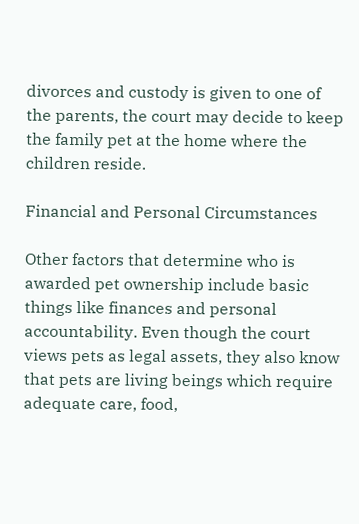divorces and custody is given to one of the parents, the court may decide to keep the family pet at the home where the children reside.

Financial and Personal Circumstances

Other factors that determine who is awarded pet ownership include basic things like finances and personal accountability. Even though the court views pets as legal assets, they also know that pets are living beings which require adequate care, food,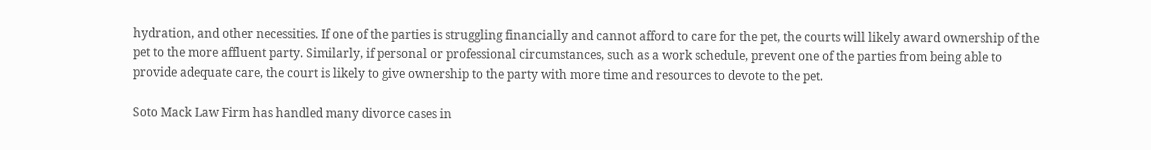hydration, and other necessities. If one of the parties is struggling financially and cannot afford to care for the pet, the courts will likely award ownership of the pet to the more affluent party. Similarly, if personal or professional circumstances, such as a work schedule, prevent one of the parties from being able to provide adequate care, the court is likely to give ownership to the party with more time and resources to devote to the pet.

Soto Mack Law Firm has handled many divorce cases in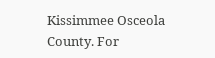Kissimmee Osceola County. For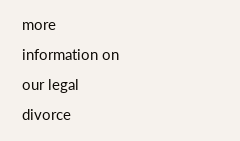more information on our legal divorce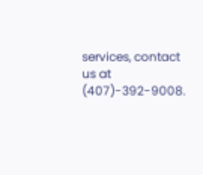services, contact us at (407)-392-9008.